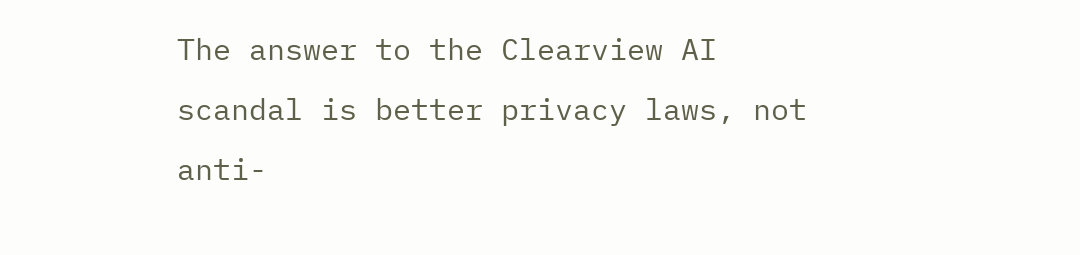The answer to the Clearview AI scandal is better privacy laws, not anti-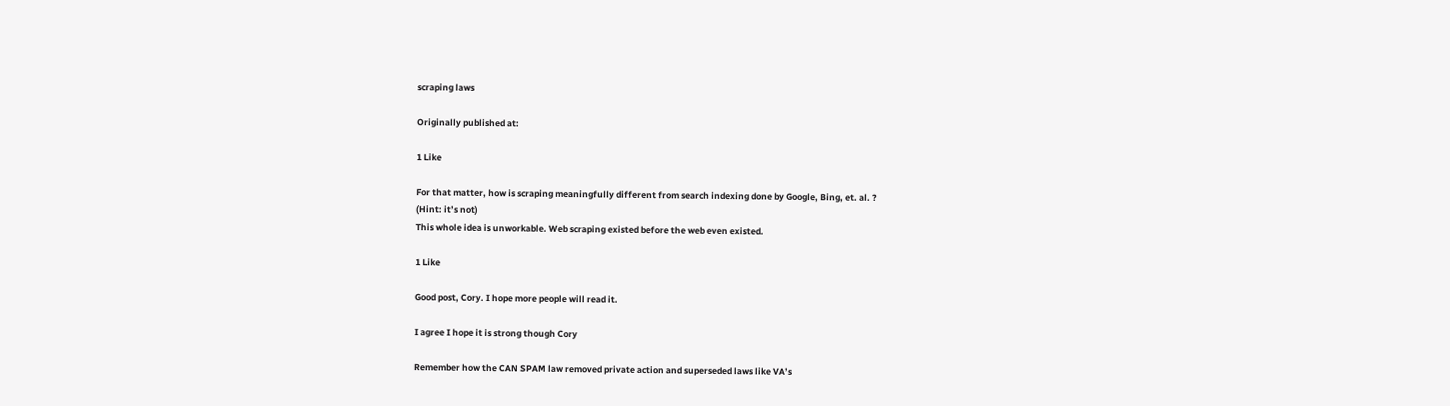scraping laws

Originally published at:

1 Like

For that matter, how is scraping meaningfully different from search indexing done by Google, Bing, et. al. ?
(Hint: it’s not)
This whole idea is unworkable. Web scraping existed before the web even existed.

1 Like

Good post, Cory. I hope more people will read it.

I agree I hope it is strong though Cory

Remember how the CAN SPAM law removed private action and superseded laws like VA’s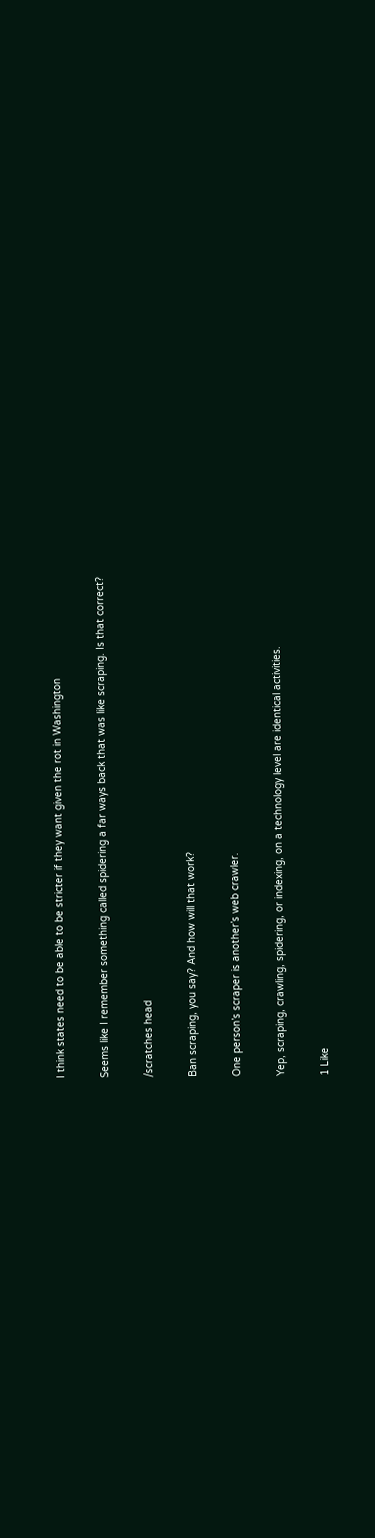I think states need to be able to be stricter if they want given the rot in Washington

Seems like I remember something called spidering a far ways back that was like scraping. Is that correct?

/scratches head

Ban scraping, you say? And how will that work?

One person’s scraper is another’s web crawler.

Yep, scraping, crawling, spidering, or indexing, on a technology level are identical activities.

1 Like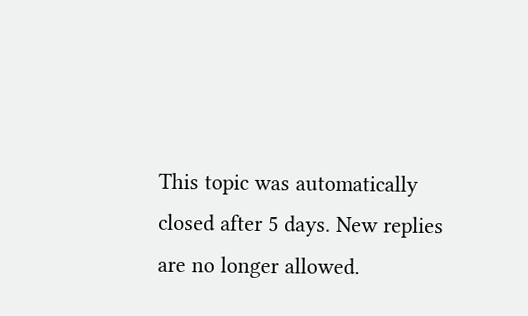This topic was automatically closed after 5 days. New replies are no longer allowed.